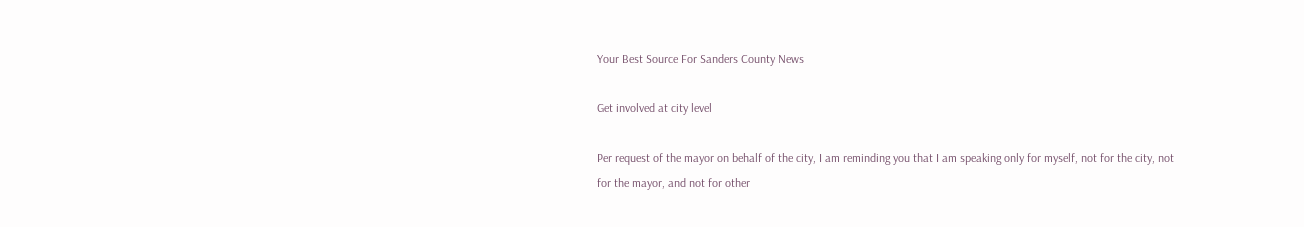Your Best Source For Sanders County News

Get involved at city level

Per request of the mayor on behalf of the city, I am reminding you that I am speaking only for myself, not for the city, not for the mayor, and not for other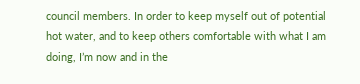council members. In order to keep myself out of potential hot water, and to keep others comfortable with what I am doing, I’m now and in the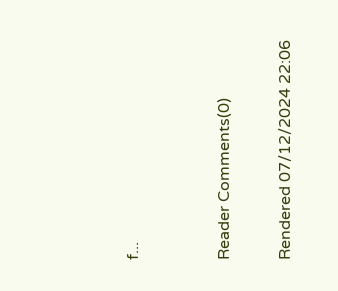f...


Reader Comments(0)

Rendered 07/12/2024 22:06